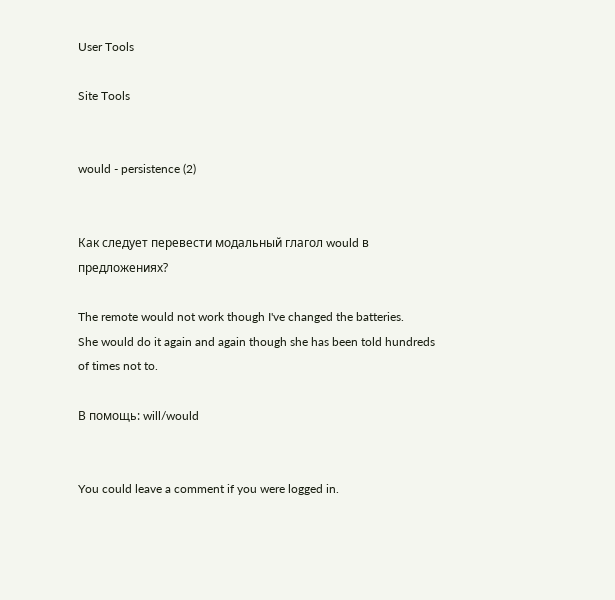User Tools

Site Tools


would - persistence (2)


Как следует перевести модальный глагол would в предложениях?

The remote would not work though I've changed the batteries.
She would do it again and again though she has been told hundreds of times not to.

В помощь: will/would


You could leave a comment if you were logged in.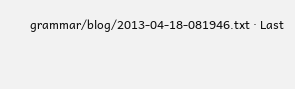grammar/blog/2013-04-18-081946.txt · Last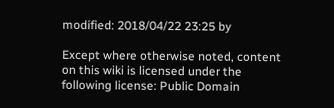modified: 2018/04/22 23:25 by

Except where otherwise noted, content on this wiki is licensed under the following license: Public Domain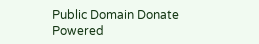Public Domain Donate Powered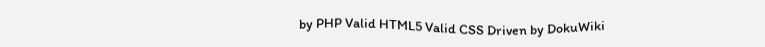by PHP Valid HTML5 Valid CSS Driven by DokuWiki